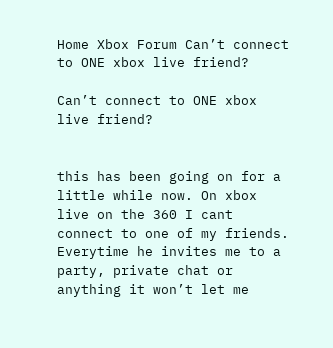Home Xbox Forum Can’t connect to ONE xbox live friend?

Can’t connect to ONE xbox live friend?


this has been going on for a little while now. On xbox live on the 360 I cant connect to one of my friends. Everytime he invites me to a party, private chat or anything it won’t let me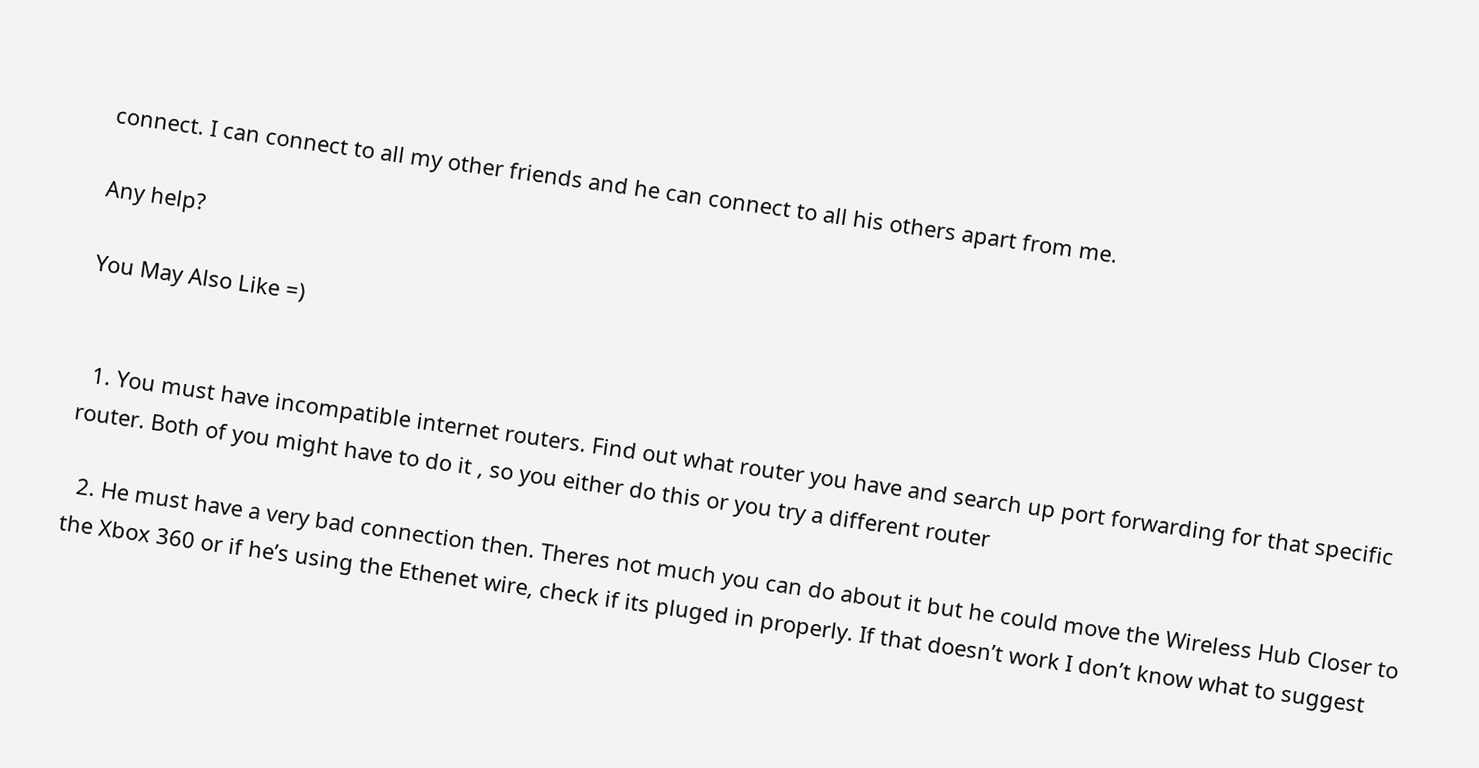connect. I can connect to all my other friends and he can connect to all his others apart from me.

Any help?

You May Also Like =)


  1. You must have incompatible internet routers. Find out what router you have and search up port forwarding for that specific router. Both of you might have to do it , so you either do this or you try a different router

  2. He must have a very bad connection then. Theres not much you can do about it but he could move the Wireless Hub Closer to the Xbox 360 or if he’s using the Ethenet wire, check if its pluged in properly. If that doesn’t work I don’t know what to suggest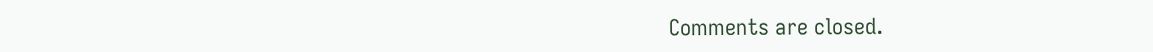Comments are closed.